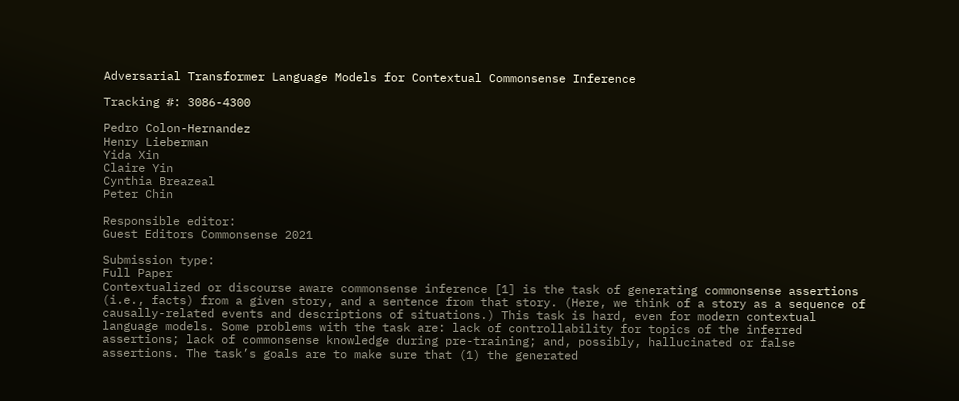Adversarial Transformer Language Models for Contextual Commonsense Inference

Tracking #: 3086-4300

Pedro Colon-Hernandez
Henry Lieberman
Yida Xin
Claire Yin
Cynthia Breazeal
Peter Chin

Responsible editor:
Guest Editors Commonsense 2021

Submission type:
Full Paper
Contextualized or discourse aware commonsense inference [1] is the task of generating commonsense assertions (i.e., facts) from a given story, and a sentence from that story. (Here, we think of a story as a sequence of causally-related events and descriptions of situations.) This task is hard, even for modern contextual language models. Some problems with the task are: lack of controllability for topics of the inferred assertions; lack of commonsense knowledge during pre-training; and, possibly, hallucinated or false assertions. The task’s goals are to make sure that (1) the generated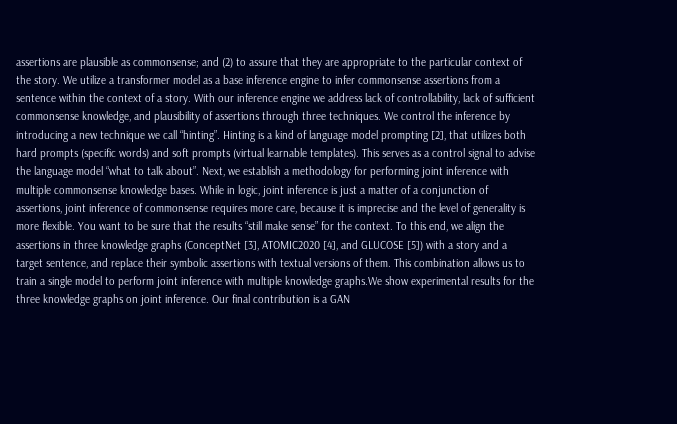assertions are plausible as commonsense; and (2) to assure that they are appropriate to the particular context of the story. We utilize a transformer model as a base inference engine to infer commonsense assertions from a sentence within the context of a story. With our inference engine we address lack of controllability, lack of sufficient commonsense knowledge, and plausibility of assertions through three techniques. We control the inference by introducing a new technique we call “hinting”. Hinting is a kind of language model prompting [2], that utilizes both hard prompts (specific words) and soft prompts (virtual learnable templates). This serves as a control signal to advise the language model “what to talk about”. Next, we establish a methodology for performing joint inference with multiple commonsense knowledge bases. While in logic, joint inference is just a matter of a conjunction of assertions, joint inference of commonsense requires more care, because it is imprecise and the level of generality is more flexible. You want to be sure that the results “still make sense” for the context. To this end, we align the assertions in three knowledge graphs (ConceptNet [3], ATOMIC2020 [4], and GLUCOSE [5]) with a story and a target sentence, and replace their symbolic assertions with textual versions of them. This combination allows us to train a single model to perform joint inference with multiple knowledge graphs.We show experimental results for the three knowledge graphs on joint inference. Our final contribution is a GAN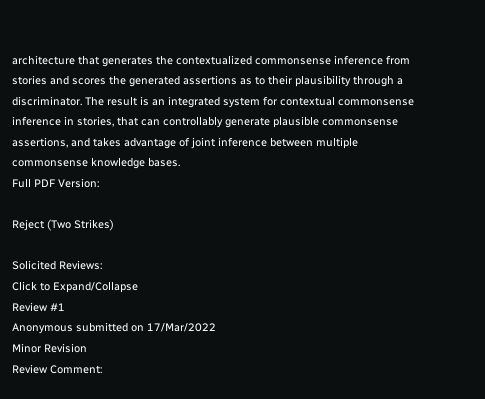architecture that generates the contextualized commonsense inference from stories and scores the generated assertions as to their plausibility through a discriminator. The result is an integrated system for contextual commonsense inference in stories, that can controllably generate plausible commonsense assertions, and takes advantage of joint inference between multiple commonsense knowledge bases.
Full PDF Version:

Reject (Two Strikes)

Solicited Reviews:
Click to Expand/Collapse
Review #1
Anonymous submitted on 17/Mar/2022
Minor Revision
Review Comment: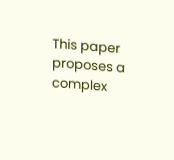This paper proposes a complex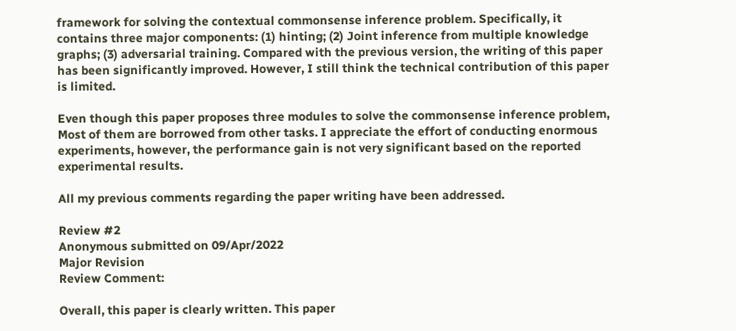framework for solving the contextual commonsense inference problem. Specifically, it contains three major components: (1) hinting; (2) Joint inference from multiple knowledge graphs; (3) adversarial training. Compared with the previous version, the writing of this paper has been significantly improved. However, I still think the technical contribution of this paper is limited.

Even though this paper proposes three modules to solve the commonsense inference problem, Most of them are borrowed from other tasks. I appreciate the effort of conducting enormous experiments, however, the performance gain is not very significant based on the reported experimental results.

All my previous comments regarding the paper writing have been addressed.

Review #2
Anonymous submitted on 09/Apr/2022
Major Revision
Review Comment:

Overall, this paper is clearly written. This paper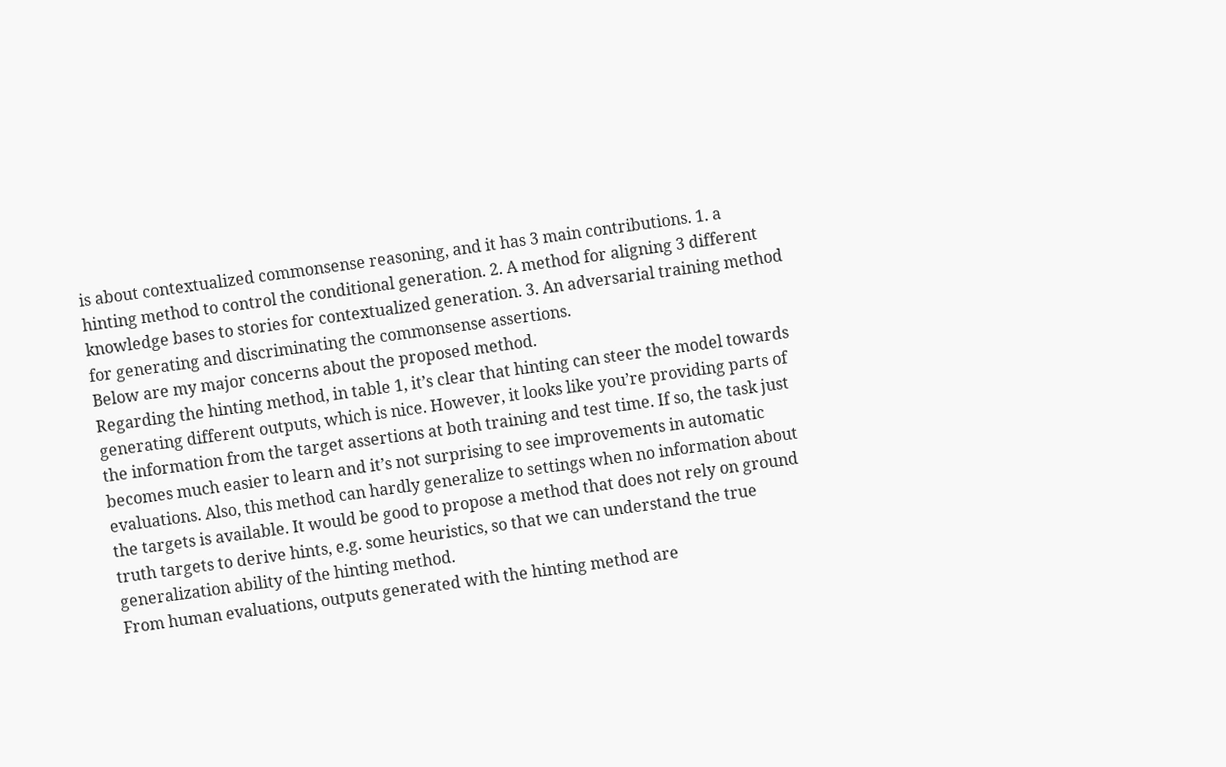is about contextualized commonsense reasoning, and it has 3 main contributions. 1. a hinting method to control the conditional generation. 2. A method for aligning 3 different knowledge bases to stories for contextualized generation. 3. An adversarial training method for generating and discriminating the commonsense assertions.
Below are my major concerns about the proposed method.
Regarding the hinting method, in table 1, it’s clear that hinting can steer the model towards generating different outputs, which is nice. However, it looks like you’re providing parts of the information from the target assertions at both training and test time. If so, the task just becomes much easier to learn and it’s not surprising to see improvements in automatic evaluations. Also, this method can hardly generalize to settings when no information about the targets is available. It would be good to propose a method that does not rely on ground truth targets to derive hints, e.g. some heuristics, so that we can understand the true generalization ability of the hinting method.
From human evaluations, outputs generated with the hinting method are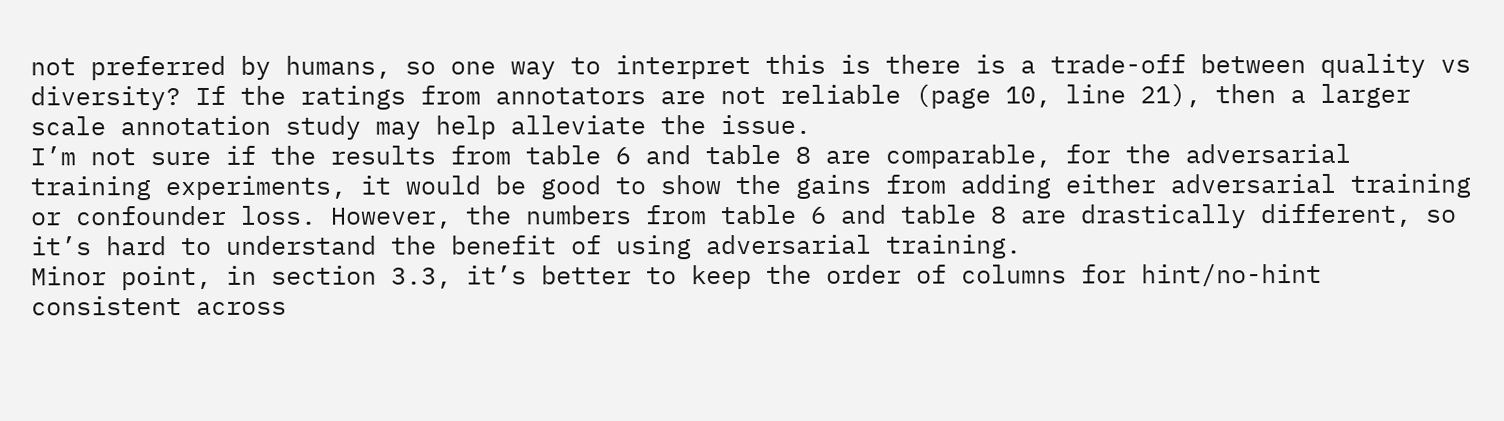not preferred by humans, so one way to interpret this is there is a trade-off between quality vs diversity? If the ratings from annotators are not reliable (page 10, line 21), then a larger scale annotation study may help alleviate the issue.
I’m not sure if the results from table 6 and table 8 are comparable, for the adversarial training experiments, it would be good to show the gains from adding either adversarial training or confounder loss. However, the numbers from table 6 and table 8 are drastically different, so it’s hard to understand the benefit of using adversarial training.
Minor point, in section 3.3, it’s better to keep the order of columns for hint/no-hint consistent across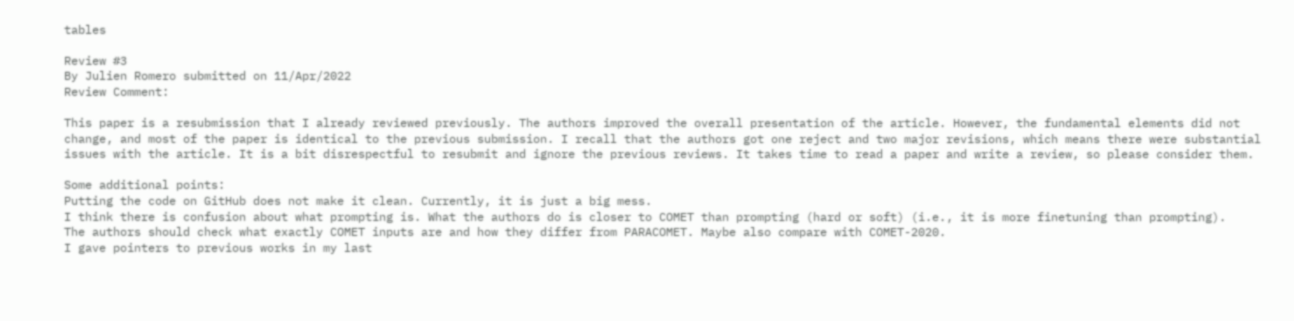tables

Review #3
By Julien Romero submitted on 11/Apr/2022
Review Comment:

This paper is a resubmission that I already reviewed previously. The authors improved the overall presentation of the article. However, the fundamental elements did not change, and most of the paper is identical to the previous submission. I recall that the authors got one reject and two major revisions, which means there were substantial issues with the article. It is a bit disrespectful to resubmit and ignore the previous reviews. It takes time to read a paper and write a review, so please consider them.

Some additional points:
Putting the code on GitHub does not make it clean. Currently, it is just a big mess.
I think there is confusion about what prompting is. What the authors do is closer to COMET than prompting (hard or soft) (i.e., it is more finetuning than prompting).
The authors should check what exactly COMET inputs are and how they differ from PARACOMET. Maybe also compare with COMET-2020.
I gave pointers to previous works in my last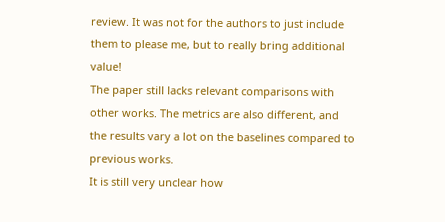review. It was not for the authors to just include them to please me, but to really bring additional value!
The paper still lacks relevant comparisons with other works. The metrics are also different, and the results vary a lot on the baselines compared to previous works.
It is still very unclear how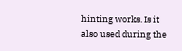hinting works. Is it also used during the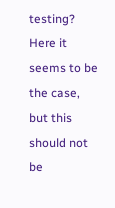testing? Here it seems to be the case, but this should not be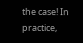the case! In practice,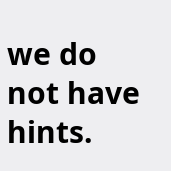we do not have hints.